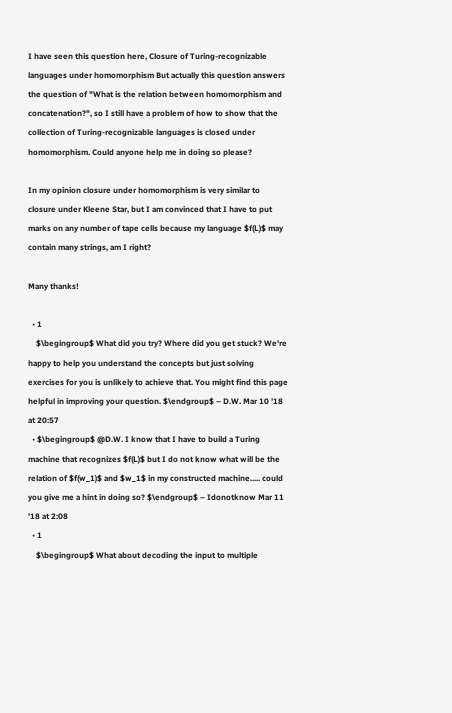I have seen this question here, Closure of Turing-recognizable languages under homomorphism But actually this question answers the question of "What is the relation between homomorphism and concatenation?", so I still have a problem of how to show that the collection of Turing-recognizable languages is closed under homomorphism. Could anyone help me in doing so please?

In my opinion closure under homomorphism is very similar to closure under Kleene Star, but I am convinced that I have to put marks on any number of tape cells because my language $f(L)$ may contain many strings, am I right?

Many thanks!

  • 1
    $\begingroup$ What did you try? Where did you get stuck? We're happy to help you understand the concepts but just solving exercises for you is unlikely to achieve that. You might find this page helpful in improving your question. $\endgroup$ – D.W. Mar 10 '18 at 20:57
  • $\begingroup$ @D.W. I know that I have to build a Turing machine that recognizes $f(L)$ but I do not know what will be the relation of $f(w_1)$ and $w_1$ in my constructed machine..... could you give me a hint in doing so? $\endgroup$ – Idonotknow Mar 11 '18 at 2:08
  • 1
    $\begingroup$ What about decoding the input to multiple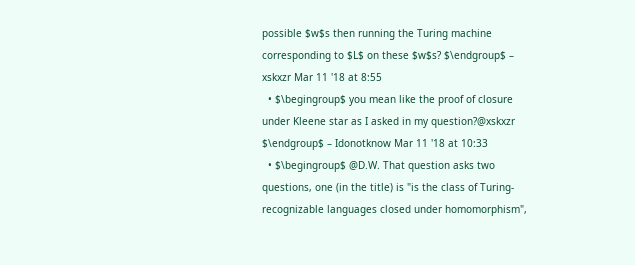possible $w$s then running the Turing machine corresponding to $L$ on these $w$s? $\endgroup$ – xskxzr Mar 11 '18 at 8:55
  • $\begingroup$ you mean like the proof of closure under Kleene star as I asked in my question?@xskxzr $\endgroup$ – Idonotknow Mar 11 '18 at 10:33
  • $\begingroup$ @D.W. That question asks two questions, one (in the title) is "is the class of Turing-recognizable languages closed under homomorphism",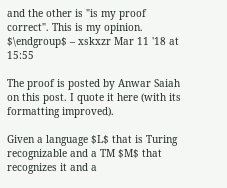and the other is "is my proof correct". This is my opinion. $\endgroup$ – xskxzr Mar 11 '18 at 15:55

The proof is posted by Anwar Saiah on this post. I quote it here (with its formatting improved).

Given a language $L$ that is Turing recognizable and a TM $M$ that recognizes it and a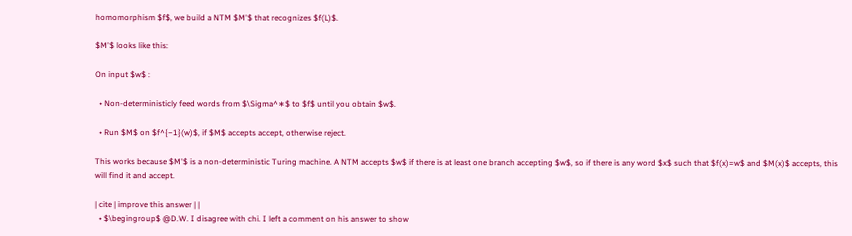homomorphism $f$, we build a NTM $M'$ that recognizes $f(L)$.

$M'$ looks like this:

On input $w$ :

  • Non-deterministicly feed words from $\Sigma^∗$ to $f$ until you obtain $w$.

  • Run $M$ on $f^{−1}(w)$, if $M$ accepts accept, otherwise reject.

This works because $M'$ is a non-deterministic Turing machine. A NTM accepts $w$ if there is at least one branch accepting $w$, so if there is any word $x$ such that $f(x)=w$ and $M(x)$ accepts, this will find it and accept.

| cite | improve this answer | |
  • $\begingroup$ @D.W. I disagree with chi. I left a comment on his answer to show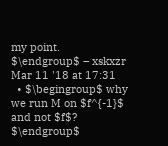my point. $\endgroup$ – xskxzr Mar 11 '18 at 17:31
  • $\begingroup$ why we run M on $f^{-1}$ and not $f$? $\endgroup$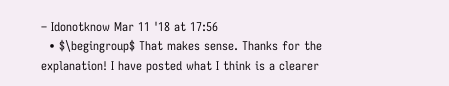– Idonotknow Mar 11 '18 at 17:56
  • $\begingroup$ That makes sense. Thanks for the explanation! I have posted what I think is a clearer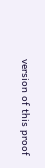version of this proof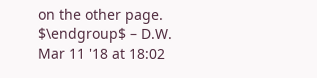on the other page. $\endgroup$ – D.W. Mar 11 '18 at 18:02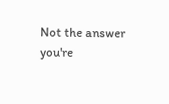Not the answer you're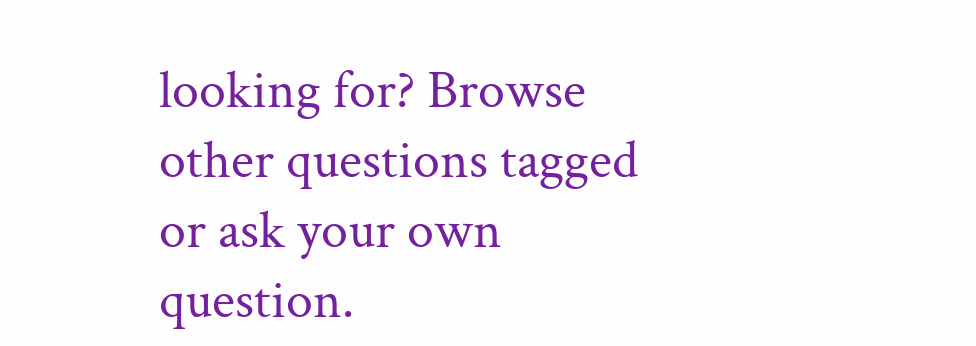looking for? Browse other questions tagged or ask your own question.